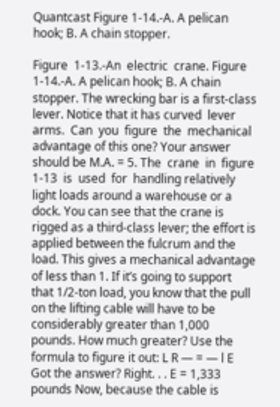Quantcast Figure 1-14.-A. A pelican hook; B. A chain stopper.

Figure  1-13.-An  electric  crane. Figure 1-14.-A. A pelican hook; B. A chain stopper. The wrecking bar is a first-class lever. Notice that it has curved  lever  arms.  Can  you  figure  the  mechanical advantage of this one? Your answer should be M.A. = 5. The  crane  in  figure  1-13  is  used  for  handling relatively light loads around a warehouse or a dock. You can see that the crane is rigged as a third-class lever; the effort is applied between the fulcrum and the load. This gives a mechanical advantage of less than 1. If it’s going to support that 1/2-ton load, you know that the pull on the lifting cable will have to be considerably greater than 1,000 pounds. How much greater? Use the formula to figure it out: L R — = — l E Got the answer? Right. . . E = 1,333 pounds Now, because the cable is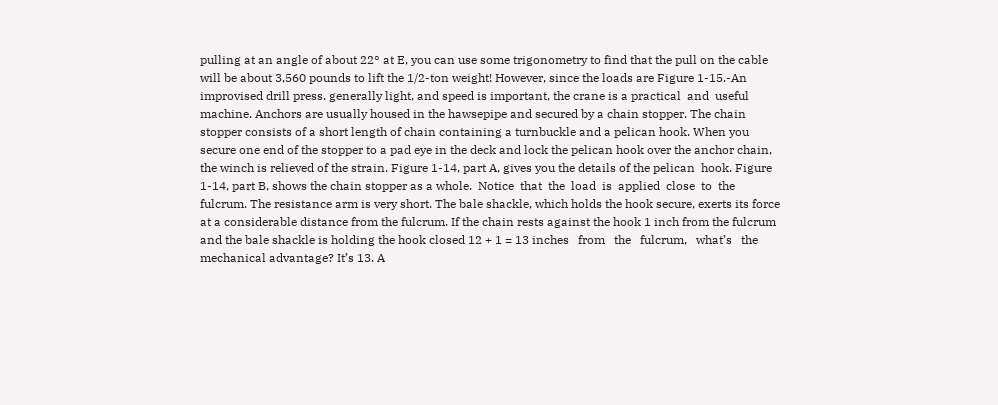pulling at an angle of about 22° at E, you can use some trigonometry to find that the pull on the cable will be about 3,560 pounds to lift the 1/2-ton weight! However, since the loads are Figure 1-15.-An improvised drill press. generally light, and speed is important, the crane is a practical  and  useful  machine. Anchors are usually housed in the hawsepipe and secured by a chain stopper. The chain stopper consists of a short length of chain containing a turnbuckle and a pelican hook. When you secure one end of the stopper to a pad eye in the deck and lock the pelican hook over the anchor chain, the winch is relieved of the strain. Figure 1-14, part A, gives you the details of the pelican  hook. Figure 1-14, part B, shows the chain stopper as a whole.  Notice  that  the  load  is  applied  close  to  the fulcrum. The resistance arm is very short. The bale shackle, which holds the hook secure, exerts its force at a considerable distance from the fulcrum. If the chain rests against the hook 1 inch from the fulcrum and the bale shackle is holding the hook closed 12 + 1 = 13 inches   from   the   fulcrum,   what’s   the   mechanical advantage? It’s 13. A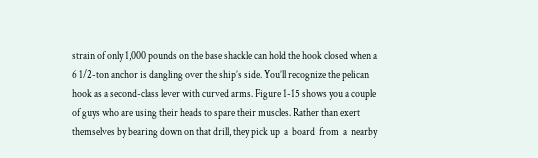strain of only 1,000 pounds on the base shackle can hold the hook closed when a 6 1/2-ton anchor is dangling over the ship’s side. You’ll recognize the pelican hook as a second-class lever with curved arms. Figure 1-15 shows you a couple of guys who are using their heads to spare their muscles. Rather than exert themselves by bearing down on that drill, they pick up  a  board  from  a  nearby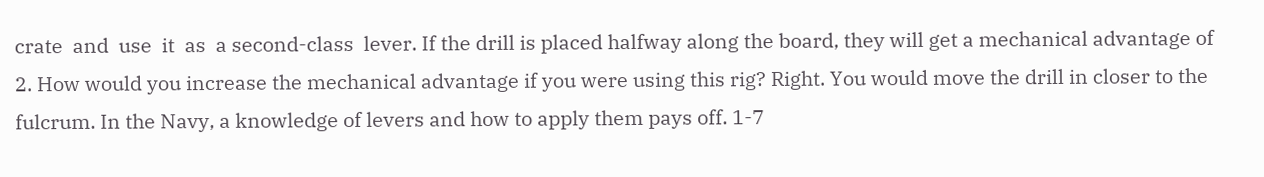crate  and  use  it  as  a second-class  lever. If the drill is placed halfway along the board, they will get a mechanical advantage of 2. How would you increase the mechanical advantage if you were using this rig? Right. You would move the drill in closer to the fulcrum. In the Navy, a knowledge of levers and how to apply them pays off. 1-7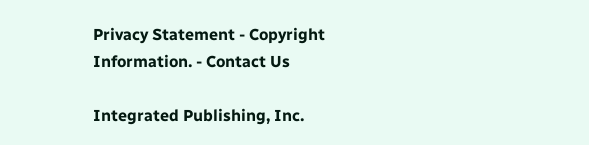Privacy Statement - Copyright Information. - Contact Us

Integrated Publishing, Inc.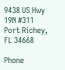9438 US Hwy 19N #311 Port Richey, FL 34668

Phone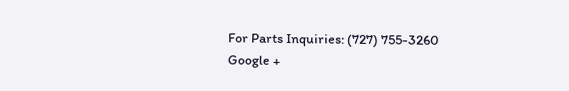For Parts Inquiries: (727) 755-3260
Google +